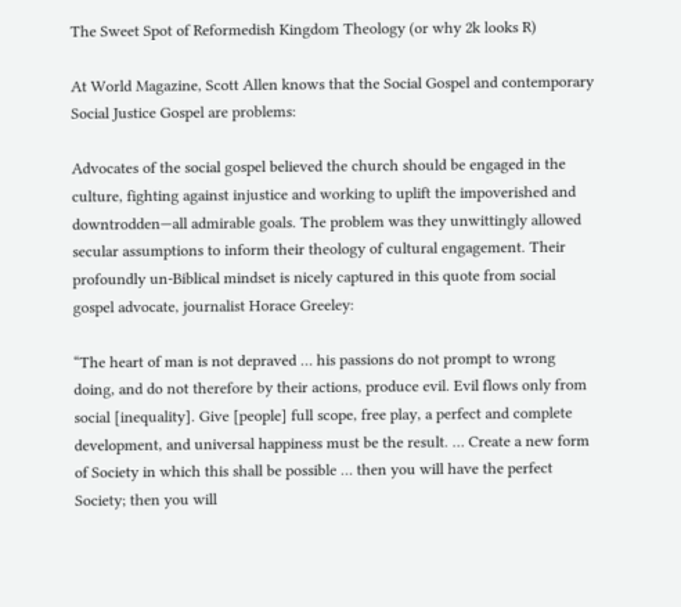The Sweet Spot of Reformedish Kingdom Theology (or why 2k looks R)

At World Magazine, Scott Allen knows that the Social Gospel and contemporary Social Justice Gospel are problems:

Advocates of the social gospel believed the church should be engaged in the culture, fighting against injustice and working to uplift the impoverished and downtrodden—all admirable goals. The problem was they unwittingly allowed secular assumptions to inform their theology of cultural engagement. Their profoundly un-Biblical mindset is nicely captured in this quote from social gospel advocate, journalist Horace Greeley:

“The heart of man is not depraved … his passions do not prompt to wrong doing, and do not therefore by their actions, produce evil. Evil flows only from social [inequality]. Give [people] full scope, free play, a perfect and complete development, and universal happiness must be the result. … Create a new form of Society in which this shall be possible … then you will have the perfect Society; then you will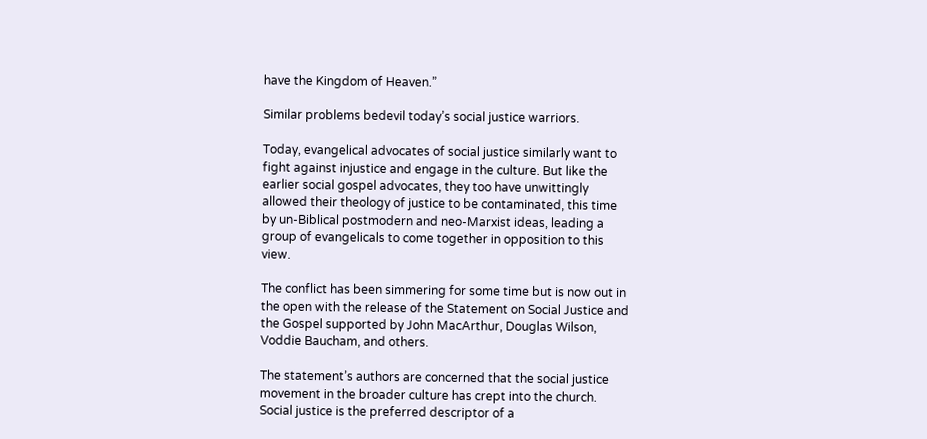have the Kingdom of Heaven.”

Similar problems bedevil today’s social justice warriors.

Today, evangelical advocates of social justice similarly want to fight against injustice and engage in the culture. But like the earlier social gospel advocates, they too have unwittingly allowed their theology of justice to be contaminated, this time by un-Biblical postmodern and neo-Marxist ideas, leading a group of evangelicals to come together in opposition to this view.

The conflict has been simmering for some time but is now out in the open with the release of the Statement on Social Justice and the Gospel supported by John MacArthur, Douglas Wilson, Voddie Baucham, and others.

The statement’s authors are concerned that the social justice movement in the broader culture has crept into the church. Social justice is the preferred descriptor of a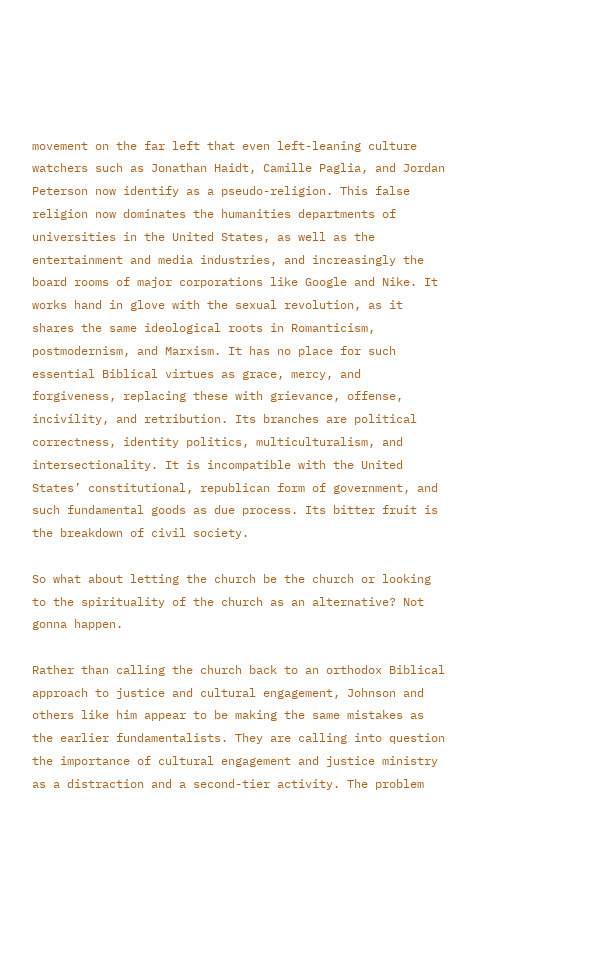movement on the far left that even left-leaning culture watchers such as Jonathan Haidt, Camille Paglia, and Jordan Peterson now identify as a pseudo-religion. This false religion now dominates the humanities departments of universities in the United States, as well as the entertainment and media industries, and increasingly the board rooms of major corporations like Google and Nike. It works hand in glove with the sexual revolution, as it shares the same ideological roots in Romanticism, postmodernism, and Marxism. It has no place for such essential Biblical virtues as grace, mercy, and forgiveness, replacing these with grievance, offense, incivility, and retribution. Its branches are political correctness, identity politics, multiculturalism, and intersectionality. It is incompatible with the United States’ constitutional, republican form of government, and such fundamental goods as due process. Its bitter fruit is the breakdown of civil society.

So what about letting the church be the church or looking to the spirituality of the church as an alternative? Not gonna happen.

Rather than calling the church back to an orthodox Biblical approach to justice and cultural engagement, Johnson and others like him appear to be making the same mistakes as the earlier fundamentalists. They are calling into question the importance of cultural engagement and justice ministry as a distraction and a second-tier activity. The problem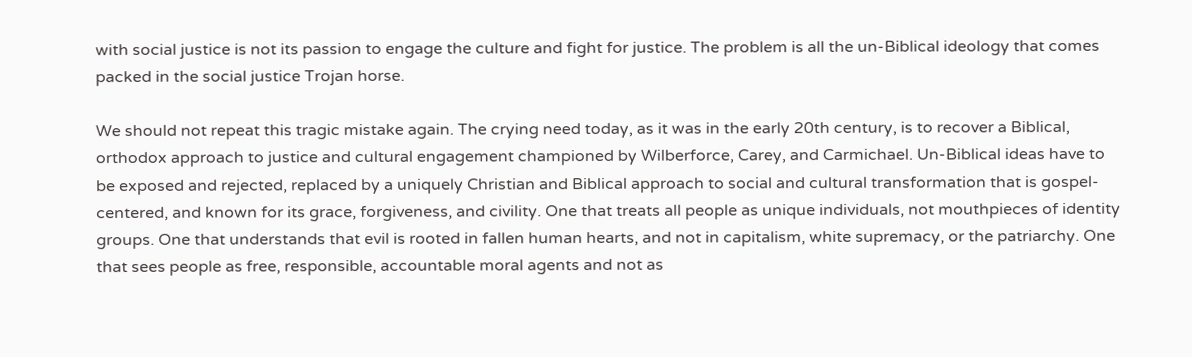with social justice is not its passion to engage the culture and fight for justice. The problem is all the un-Biblical ideology that comes packed in the social justice Trojan horse.

We should not repeat this tragic mistake again. The crying need today, as it was in the early 20th century, is to recover a Biblical, orthodox approach to justice and cultural engagement championed by Wilberforce, Carey, and Carmichael. Un-Biblical ideas have to be exposed and rejected, replaced by a uniquely Christian and Biblical approach to social and cultural transformation that is gospel-centered, and known for its grace, forgiveness, and civility. One that treats all people as unique individuals, not mouthpieces of identity groups. One that understands that evil is rooted in fallen human hearts, and not in capitalism, white supremacy, or the patriarchy. One that sees people as free, responsible, accountable moral agents and not as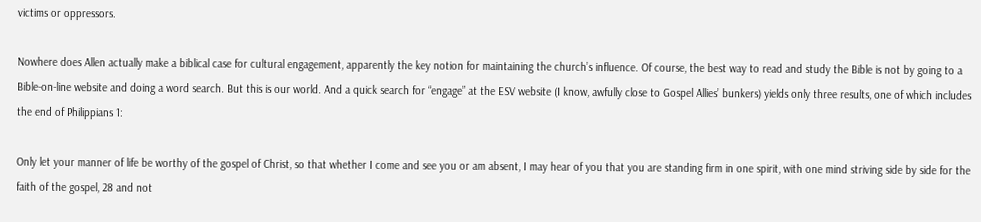victims or oppressors.

Nowhere does Allen actually make a biblical case for cultural engagement, apparently the key notion for maintaining the church’s influence. Of course, the best way to read and study the Bible is not by going to a Bible-on-line website and doing a word search. But this is our world. And a quick search for “engage” at the ESV website (I know, awfully close to Gospel Allies’ bunkers) yields only three results, one of which includes the end of Philippians 1:

Only let your manner of life be worthy of the gospel of Christ, so that whether I come and see you or am absent, I may hear of you that you are standing firm in one spirit, with one mind striving side by side for the faith of the gospel, 28 and not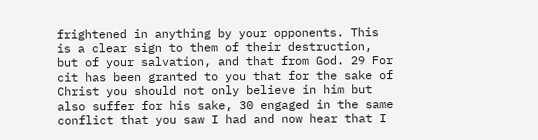frightened in anything by your opponents. This is a clear sign to them of their destruction, but of your salvation, and that from God. 29 For cit has been granted to you that for the sake of Christ you should not only believe in him but also suffer for his sake, 30 engaged in the same conflict that you saw I had and now hear that I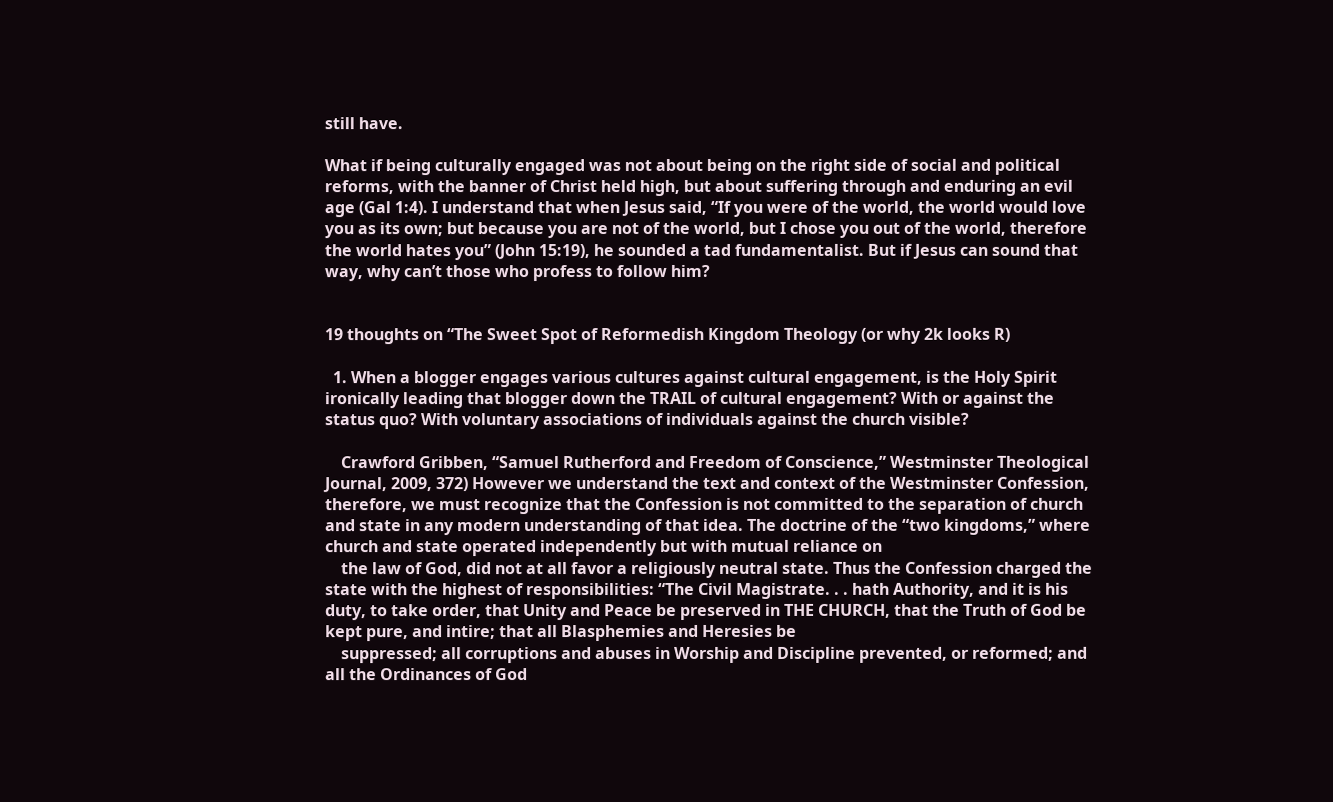still have.

What if being culturally engaged was not about being on the right side of social and political reforms, with the banner of Christ held high, but about suffering through and enduring an evil age (Gal 1:4). I understand that when Jesus said, “If you were of the world, the world would love you as its own; but because you are not of the world, but I chose you out of the world, therefore the world hates you” (John 15:19), he sounded a tad fundamentalist. But if Jesus can sound that way, why can’t those who profess to follow him?


19 thoughts on “The Sweet Spot of Reformedish Kingdom Theology (or why 2k looks R)

  1. When a blogger engages various cultures against cultural engagement, is the Holy Spirit ironically leading that blogger down the TRAIL of cultural engagement? With or against the status quo? With voluntary associations of individuals against the church visible?

    Crawford Gribben, “Samuel Rutherford and Freedom of Conscience,” Westminster Theological Journal, 2009, 372) However we understand the text and context of the Westminster Confession, therefore, we must recognize that the Confession is not committed to the separation of church and state in any modern understanding of that idea. The doctrine of the “two kingdoms,” where church and state operated independently but with mutual reliance on
    the law of God, did not at all favor a religiously neutral state. Thus the Confession charged the state with the highest of responsibilities: “The Civil Magistrate. . . hath Authority, and it is his duty, to take order, that Unity and Peace be preserved in THE CHURCH, that the Truth of God be kept pure, and intire; that all Blasphemies and Heresies be
    suppressed; all corruptions and abuses in Worship and Discipline prevented, or reformed; and all the Ordinances of God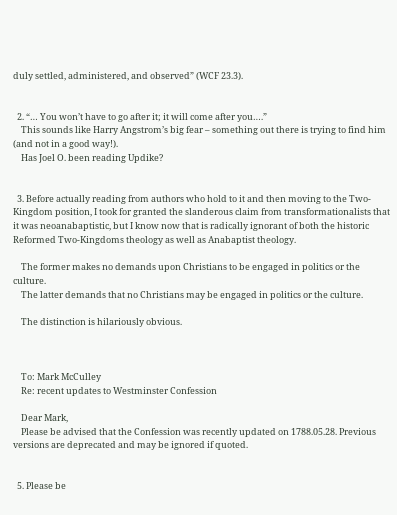duly settled, administered, and observed” (WCF 23.3).


  2. “… You won’t have to go after it; it will come after you….”
    This sounds like Harry Angstrom’s big fear – something out there is trying to find him (and not in a good way!).
    Has Joel O. been reading Updike?


  3. Before actually reading from authors who hold to it and then moving to the Two-Kingdom position, I took for granted the slanderous claim from transformationalists that it was neoanabaptistic, but I know now that is radically ignorant of both the historic Reformed Two-Kingdoms theology as well as Anabaptist theology.

    The former makes no demands upon Christians to be engaged in politics or the culture.
    The latter demands that no Christians may be engaged in politics or the culture.

    The distinction is hilariously obvious.



    To: Mark McCulley
    Re: recent updates to Westminster Confession

    Dear Mark,
    Please be advised that the Confession was recently updated on 1788.05.28. Previous versions are deprecated and may be ignored if quoted.


  5. Please be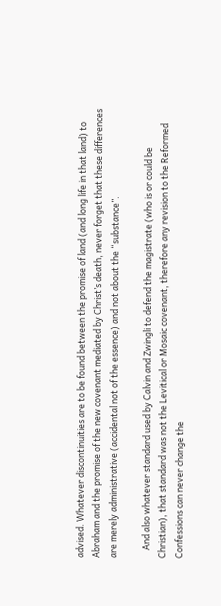advised. Whatever discontinuities are to be found between the promise of land (and long life in that land) to Abraham and the promise of the new covenant mediated by Christ’s death, never forget that these differences are merely administrative (accidental not of the essence) and not about the “substance”.

    And also whatever standard used by Calvin and Zwingli to defend the magistrate (who is or could be Christian), that standard was not the Levitical or Mosaic covenant, therefore any revision to the Reformed Confessions can never change the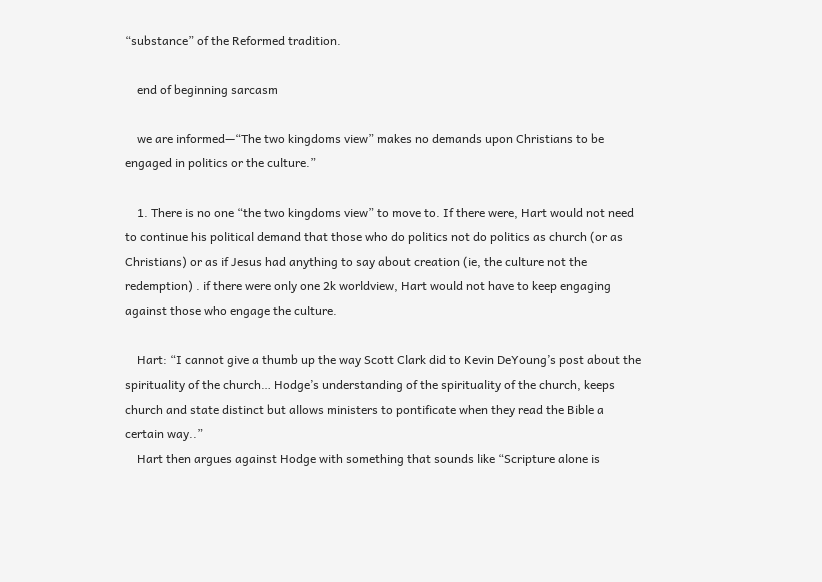“substance” of the Reformed tradition.

    end of beginning sarcasm

    we are informed—“The two kingdoms view” makes no demands upon Christians to be engaged in politics or the culture.”

    1. There is no one “the two kingdoms view” to move to. If there were, Hart would not need to continue his political demand that those who do politics not do politics as church (or as Christians) or as if Jesus had anything to say about creation (ie, the culture not the redemption) . if there were only one 2k worldview, Hart would not have to keep engaging against those who engage the culture.

    Hart: “I cannot give a thumb up the way Scott Clark did to Kevin DeYoung’s post about the spirituality of the church… Hodge’s understanding of the spirituality of the church, keeps church and state distinct but allows ministers to pontificate when they read the Bible a certain way..”
    Hart then argues against Hodge with something that sounds like “Scripture alone is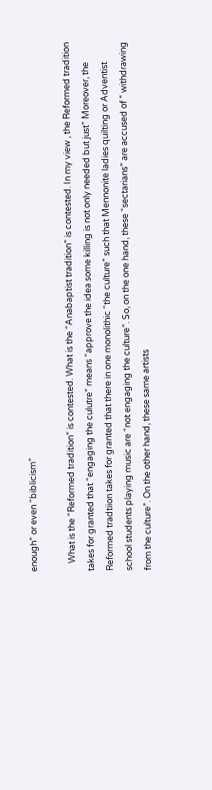enough” or even “biblicism”

    What is the “Reformed tradition” is contested. What is the “Anabaptist tradition” is contested. In my view , the Reformed tradition takes for granted that “engaging the culutre” means “approve the idea some killing is not only needed but just” Moreover, the Reformed tradtiion takes for granted that there in one monolithic “the culture” such that Mennonite ladies quilting or Adventist school students playing music are “not engaging the culture”. So, on the one hand, these “sectarians” are accused of ” withdrawing from the culture”. On the other hand, these same artists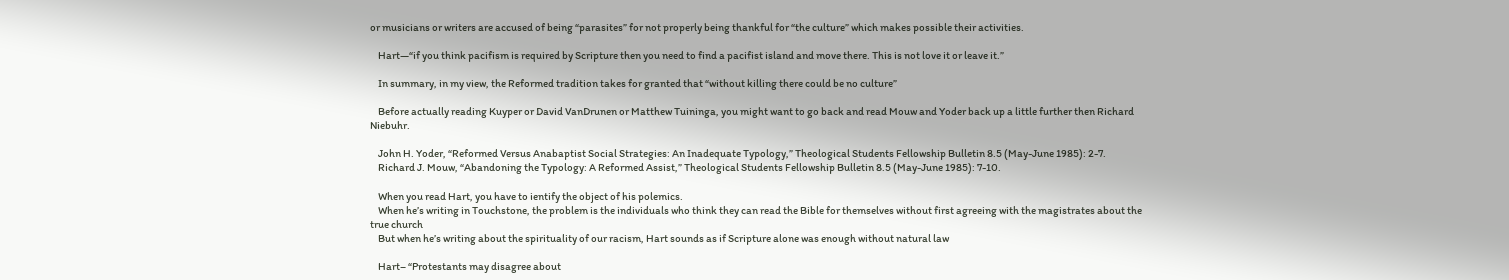or musicians or writers are accused of being “parasites” for not properly being thankful for “the culture” which makes possible their activities.

    Hart—“if you think pacifism is required by Scripture then you need to find a pacifist island and move there. This is not love it or leave it.”

    In summary, in my view, the Reformed tradition takes for granted that “without killing there could be no culture”

    Before actually reading Kuyper or David VanDrunen or Matthew Tuininga, you might want to go back and read Mouw and Yoder back up a little further then Richard Niebuhr.

    John H. Yoder, “Reformed Versus Anabaptist Social Strategies: An Inadequate Typology,” Theological Students Fellowship Bulletin 8.5 (May-June 1985): 2-7.
    Richard J. Mouw, “Abandoning the Typology: A Reformed Assist,” Theological Students Fellowship Bulletin 8.5 (May-June 1985): 7-10.

    When you read Hart, you have to ientify the object of his polemics.
    When he’s writing in Touchstone, the problem is the individuals who think they can read the Bible for themselves without first agreeing with the magistrates about the true church
    But when he’s writing about the spirituality of our racism, Hart sounds as if Scripture alone was enough without natural law

    Hart– “Protestants may disagree about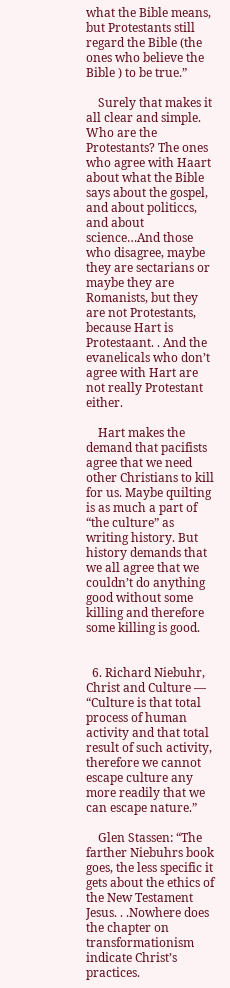what the Bible means, but Protestants still regard the Bible (the ones who believe the Bible ) to be true.”

    Surely that makes it all clear and simple. Who are the Protestants? The ones who agree with Haart about what the Bible says about the gospel, and about politiccs, and about science…And those who disagree, maybe they are sectarians or maybe they are Romanists, but they are not Protestants, because Hart is Protestaant. . And the evanelicals who don’t agree with Hart are not really Protestant either.

    Hart makes the demand that pacifists agree that we need other Christians to kill for us. Maybe quilting is as much a part of “the culture” as writing history. But history demands that we all agree that we couldn’t do anything good without some killing and therefore some killing is good.


  6. Richard Niebuhr, Christ and Culture — “Culture is that total process of human activity and that total result of such activity, therefore we cannot escape culture any more readily that we can escape nature.”

    Glen Stassen: “The farther Niebuhrs book goes, the less specific it gets about the ethics of the New Testament Jesus. . .Nowhere does the chapter on transformationism indicate Christ’s practices.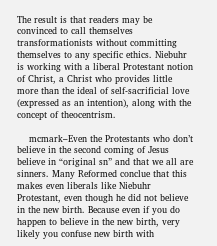The result is that readers may be convinced to call themselves transformationists without committing themselves to any specific ethics. Niebuhr is working with a liberal Protestant notion of Christ, a Christ who provides little more than the ideal of self-sacrificial love (expressed as an intention), along with the concept of theocentrism.

    mcmark–Even the Protestants who don’t believe in the second coming of Jesus believe in “original sn” and that we all are sinners. Many Reformed conclue that this makes even liberals like Niebuhr Protestant, even though he did not believe in the new birth. Because even if you do happen to believe in the new birth, very likely you confuse new birth with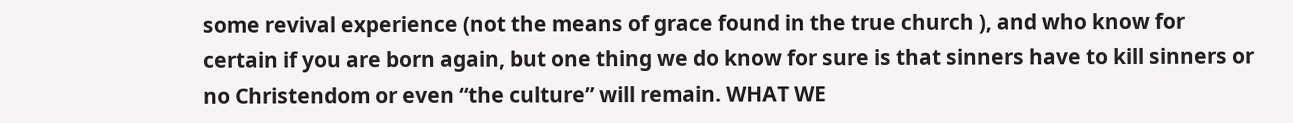some revival experience (not the means of grace found in the true church ), and who know for certain if you are born again, but one thing we do know for sure is that sinners have to kill sinners or no Christendom or even “the culture” will remain. WHAT WE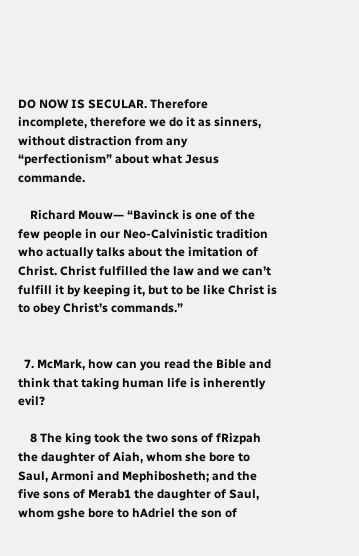DO NOW IS SECULAR. Therefore incomplete, therefore we do it as sinners, without distraction from any “perfectionism” about what Jesus commande.

    Richard Mouw— “Bavinck is one of the few people in our Neo-Calvinistic tradition who actually talks about the imitation of Christ. Christ fulfilled the law and we can’t fulfill it by keeping it, but to be like Christ is to obey Christ’s commands.”


  7. McMark, how can you read the Bible and think that taking human life is inherently evil?

    8 The king took the two sons of fRizpah the daughter of Aiah, whom she bore to Saul, Armoni and Mephibosheth; and the five sons of Merab1 the daughter of Saul, whom gshe bore to hAdriel the son of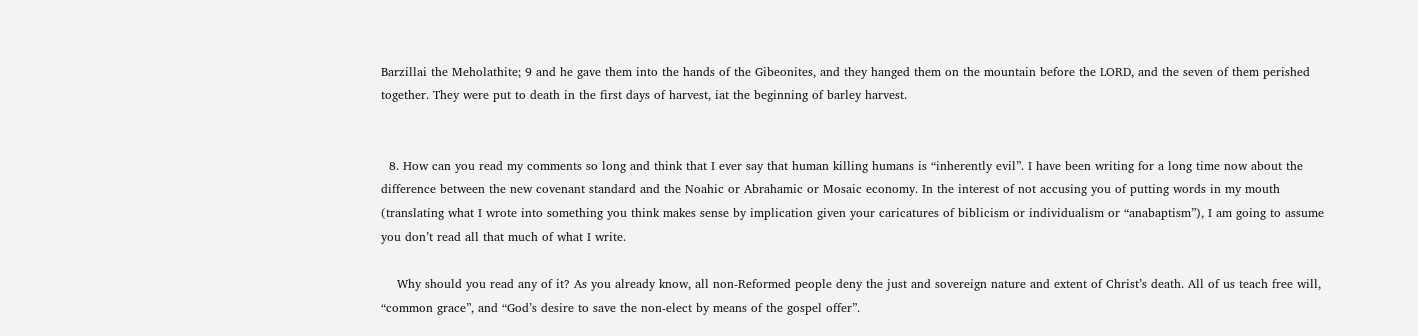Barzillai the Meholathite; 9 and he gave them into the hands of the Gibeonites, and they hanged them on the mountain before the LORD, and the seven of them perished together. They were put to death in the first days of harvest, iat the beginning of barley harvest.


  8. How can you read my comments so long and think that I ever say that human killing humans is “inherently evil”. I have been writing for a long time now about the difference between the new covenant standard and the Noahic or Abrahamic or Mosaic economy. In the interest of not accusing you of putting words in my mouth (translating what I wrote into something you think makes sense by implication given your caricatures of biblicism or individualism or “anabaptism”), I am going to assume you don’t read all that much of what I write.

    Why should you read any of it? As you already know, all non-Reformed people deny the just and sovereign nature and extent of Christ’s death. All of us teach free will, “common grace”, and “God’s desire to save the non-elect by means of the gospel offer”.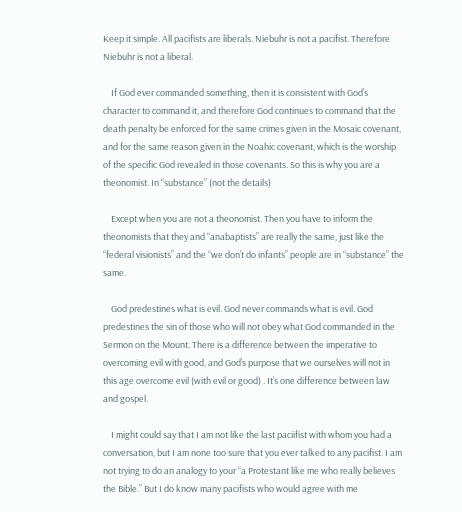Keep it simple. All pacifists are liberals. Niebuhr is not a pacifist. Therefore Niebuhr is not a liberal.

    If God ever commanded something, then it is consistent with God’s character to command it, and therefore God continues to command that the death penalty be enforced for the same crimes given in the Mosaic covenant, and for the same reason given in the Noahic covenant, which is the worship of the specific God revealed in those covenants. So this is why you are a theonomist. In “substance” (not the details)

    Except when you are not a theonomist. Then you have to inform the theonomists that they and “anabaptists” are really the same, just like the “federal visionists” and the “we don’t do infants”.people are in “substance” the same.

    God predestines what is evil. God never commands what is evil. God predestines the sin of those who will not obey what God commanded in the Sermon on the Mount. There is a difference between the imperative to overcoming evil with good, and God’s purpose that we ourselves will not in this age overcome evil (with evil or good) . It’s one difference between law and gospel.

    I might could say that I am not like the last paciifist with whom you had a conversation, but I am none too sure that you ever talked to any pacifist. I am not trying to do an analogy to your “a Protestant like me who really believes the Bible.” But I do know many pacifists who would agree with me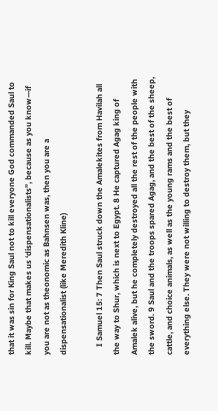that it was sin for King Saul not to kill everyone God commanded Saul to kill. Maybe that makes us ‘dispensationalists”, because as you know—if you are not as theonomic as Bahnsen was, then you are a dispensationalist (like Meredith Kline)

    I Samuel 15: 7 Then Saul struck down the Amalekites from Havilah all the way to Shur, which is next to Egypt. 8 He captured Agag king of Amalek alive, but he completely destroyed all the rest of the people with the sword. 9 Saul and the troops spared Agag, and the best of the sheep, cattle, and choice animals, as well as the young rams and the best of everything else. They were not willing to destroy them, but they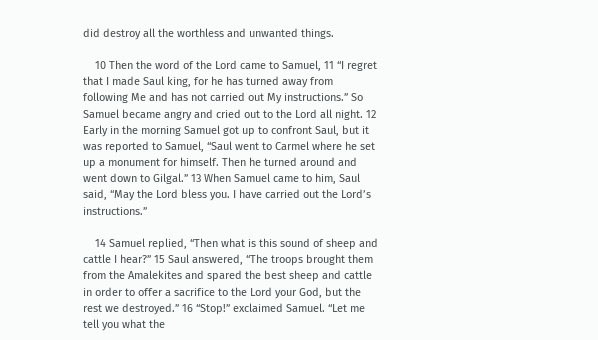did destroy all the worthless and unwanted things.

    10 Then the word of the Lord came to Samuel, 11 “I regret that I made Saul king, for he has turned away from following Me and has not carried out My instructions.” So Samuel became angry and cried out to the Lord all night. 12 Early in the morning Samuel got up to confront Saul, but it was reported to Samuel, “Saul went to Carmel where he set up a monument for himself. Then he turned around and went down to Gilgal.” 13 When Samuel came to him, Saul said, “May the Lord bless you. I have carried out the Lord’s instructions.”

    14 Samuel replied, “Then what is this sound of sheep and cattle I hear?” 15 Saul answered, “The troops brought them from the Amalekites and spared the best sheep and cattle in order to offer a sacrifice to the Lord your God, but the rest we destroyed.” 16 “Stop!” exclaimed Samuel. “Let me tell you what the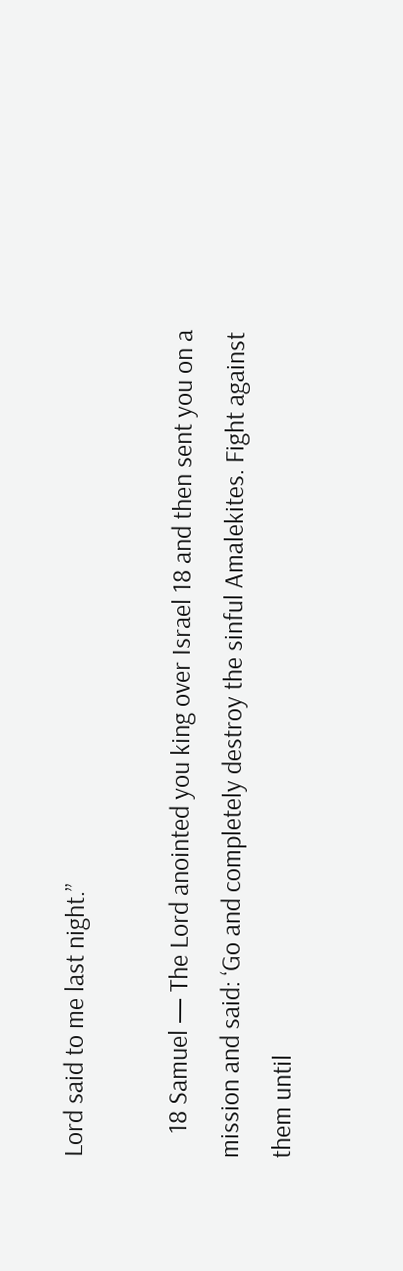Lord said to me last night.”

    18 Samuel — The Lord anointed you king over Israel 18 and then sent you on a mission and said: ‘Go and completely destroy the sinful Amalekites. Fight against them until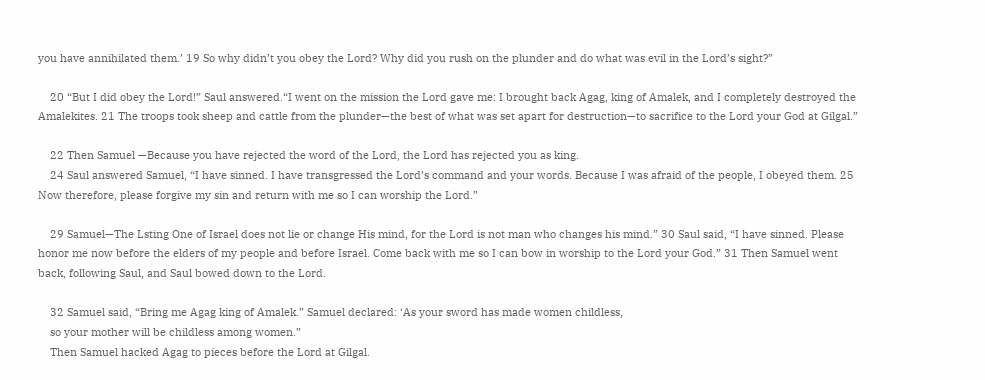you have annihilated them.’ 19 So why didn’t you obey the Lord? Why did you rush on the plunder and do what was evil in the Lord’s sight?”

    20 “But I did obey the Lord!” Saul answered.“I went on the mission the Lord gave me: I brought back Agag, king of Amalek, and I completely destroyed the Amalekites. 21 The troops took sheep and cattle from the plunder—the best of what was set apart for destruction—to sacrifice to the Lord your God at Gilgal.”

    22 Then Samuel —Because you have rejected the word of the Lord, the Lord has rejected you as king.
    24 Saul answered Samuel, “I have sinned. I have transgressed the Lord’s command and your words. Because I was afraid of the people, I obeyed them. 25 Now therefore, please forgive my sin and return with me so I can worship the Lord.”

    29 Samuel—The Lsting One of Israel does not lie or change His mind, for the Lord is not man who changes his mind.” 30 Saul said, “I have sinned. Please honor me now before the elders of my people and before Israel. Come back with me so I can bow in worship to the Lord your God.” 31 Then Samuel went back, following Saul, and Saul bowed down to the Lord.

    32 Samuel said, “Bring me Agag king of Amalek.” Samuel declared: ‘As your sword has made women childless,
    so your mother will be childless among women.”
    Then Samuel hacked Agag to pieces before the Lord at Gilgal.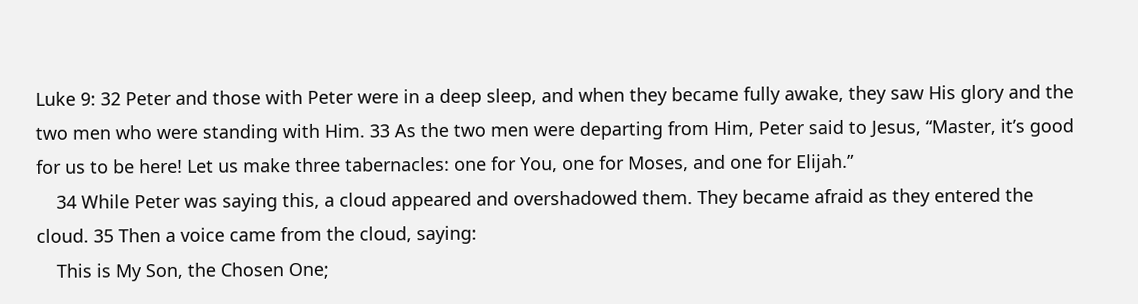Luke 9: 32 Peter and those with Peter were in a deep sleep, and when they became fully awake, they saw His glory and the two men who were standing with Him. 33 As the two men were departing from Him, Peter said to Jesus, “Master, it’s good for us to be here! Let us make three tabernacles: one for You, one for Moses, and one for Elijah.”
    34 While Peter was saying this, a cloud appeared and overshadowed them. They became afraid as they entered the cloud. 35 Then a voice came from the cloud, saying:
    This is My Son, the Chosen One;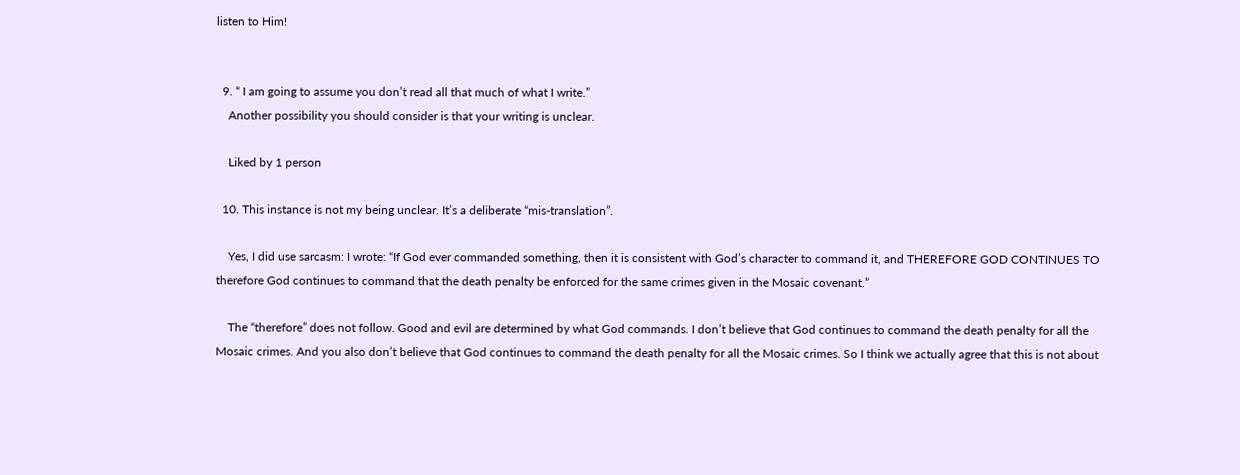listen to Him!


  9. “ I am going to assume you don’t read all that much of what I write.”
    Another possibility you should consider is that your writing is unclear.

    Liked by 1 person

  10. This instance is not my being unclear. It’s a deliberate “mis-translation”.

    Yes, I did use sarcasm: I wrote: “If God ever commanded something, then it is consistent with God’s character to command it, and THEREFORE GOD CONTINUES TO therefore God continues to command that the death penalty be enforced for the same crimes given in the Mosaic covenant.”

    The “therefore” does not follow. Good and evil are determined by what God commands. I don’t believe that God continues to command the death penalty for all the Mosaic crimes. And you also don’t believe that God continues to command the death penalty for all the Mosaic crimes. So I think we actually agree that this is not about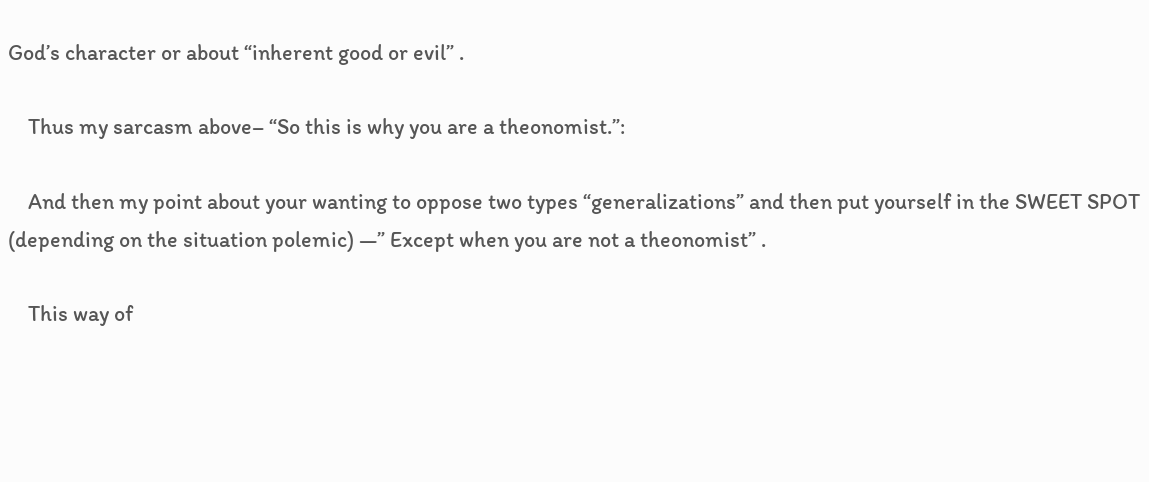God’s character or about “inherent good or evil” .

    Thus my sarcasm above– “So this is why you are a theonomist.”:

    And then my point about your wanting to oppose two types “generalizations” and then put yourself in the SWEET SPOT (depending on the situation polemic) —” Except when you are not a theonomist” .

    This way of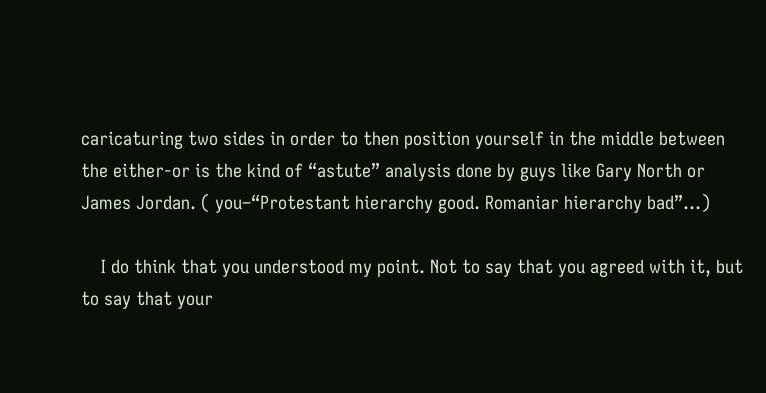caricaturing two sides in order to then position yourself in the middle between the either-or is the kind of “astute” analysis done by guys like Gary North or James Jordan. ( you–“Protestant hierarchy good. Romaniar hierarchy bad”…)

    I do think that you understood my point. Not to say that you agreed with it, but to say that your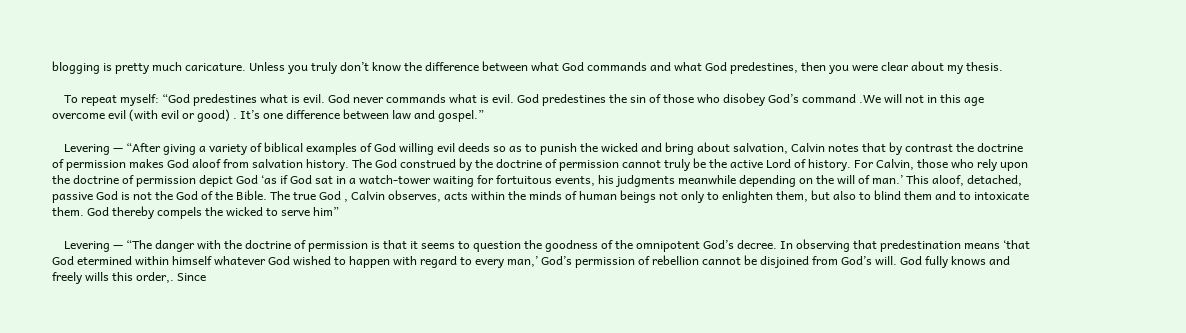blogging is pretty much caricature. Unless you truly don’t know the difference between what God commands and what God predestines, then you were clear about my thesis.

    To repeat myself: “God predestines what is evil. God never commands what is evil. God predestines the sin of those who disobey God’s command .We will not in this age overcome evil (with evil or good) . It’s one difference between law and gospel.”

    Levering — “After giving a variety of biblical examples of God willing evil deeds so as to punish the wicked and bring about salvation, Calvin notes that by contrast the doctrine of permission makes God aloof from salvation history. The God construed by the doctrine of permission cannot truly be the active Lord of history. For Calvin, those who rely upon the doctrine of permission depict God ‘as if God sat in a watch-tower waiting for fortuitous events, his judgments meanwhile depending on the will of man.’ This aloof, detached, passive God is not the God of the Bible. The true God , Calvin observes, acts within the minds of human beings not only to enlighten them, but also to blind them and to intoxicate them. God thereby compels the wicked to serve him”

    Levering — “The danger with the doctrine of permission is that it seems to question the goodness of the omnipotent God’s decree. In observing that predestination means ‘that God etermined within himself whatever God wished to happen with regard to every man,’ God’s permission of rebellion cannot be disjoined from God’s will. God fully knows and freely wills this order,. Since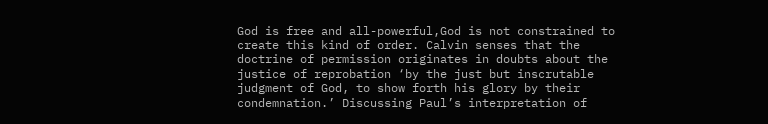God is free and all-powerful,God is not constrained to create this kind of order. Calvin senses that the doctrine of permission originates in doubts about the justice of reprobation ‘by the just but inscrutable judgment of God, to show forth his glory by their condemnation.’ Discussing Paul’s interpretation of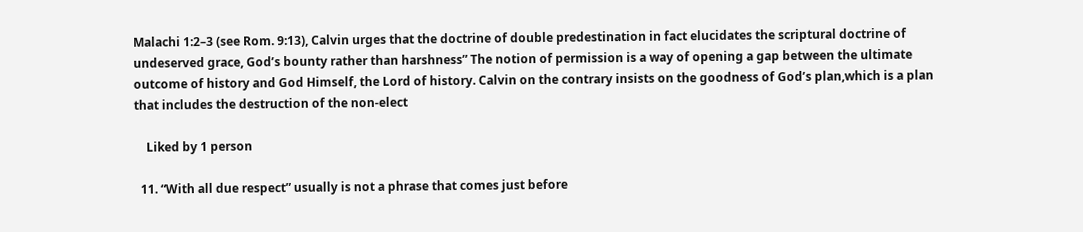Malachi 1:2–3 (see Rom. 9:13), Calvin urges that the doctrine of double predestination in fact elucidates the scriptural doctrine of undeserved grace, God’s bounty rather than harshness” The notion of permission is a way of opening a gap between the ultimate outcome of history and God Himself, the Lord of history. Calvin on the contrary insists on the goodness of God’s plan,which is a plan that includes the destruction of the non-elect

    Liked by 1 person

  11. “With all due respect” usually is not a phrase that comes just before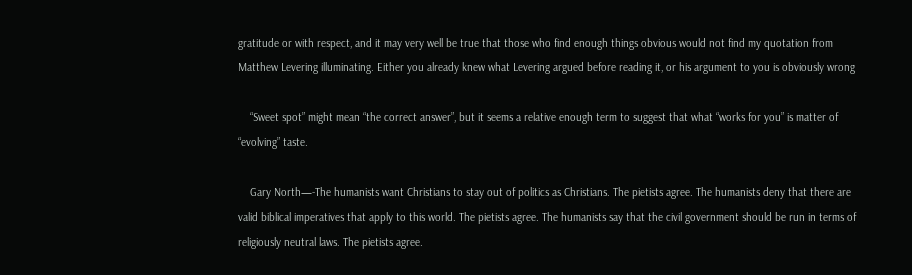gratitude or with respect, and it may very well be true that those who find enough things obvious would not find my quotation from Matthew Levering illuminating. Either you already knew what Levering argued before reading it, or his argument to you is obviously wrong

    “Sweet spot” might mean “the correct answer”, but it seems a relative enough term to suggest that what “works for you” is matter of “evolving” taste.

    Gary North—-The humanists want Christians to stay out of politics as Christians. The pietists agree. The humanists deny that there are valid biblical imperatives that apply to this world. The pietists agree. The humanists say that the civil government should be run in terms of religiously neutral laws. The pietists agree.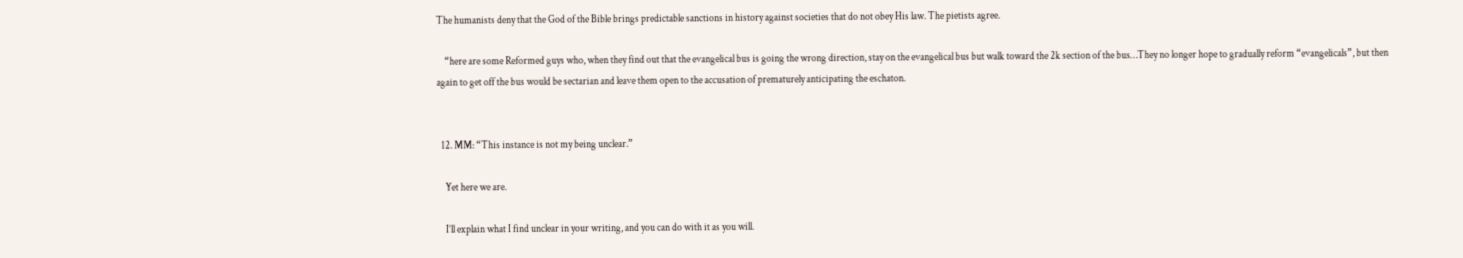The humanists deny that the God of the Bible brings predictable sanctions in history against societies that do not obey His law. The pietists agree.

    “here are some Reformed guys who, when they find out that the evangelical bus is going the wrong direction, stay on the evangelical bus but walk toward the 2k section of the bus…They no longer hope to gradually reform “evangelicals”, but then again to get off the bus would be sectarian and leave them open to the accusation of prematurely anticipating the eschaton.


  12. MM: “This instance is not my being unclear.”

    Yet here we are.

    I’ll explain what I find unclear in your writing, and you can do with it as you will.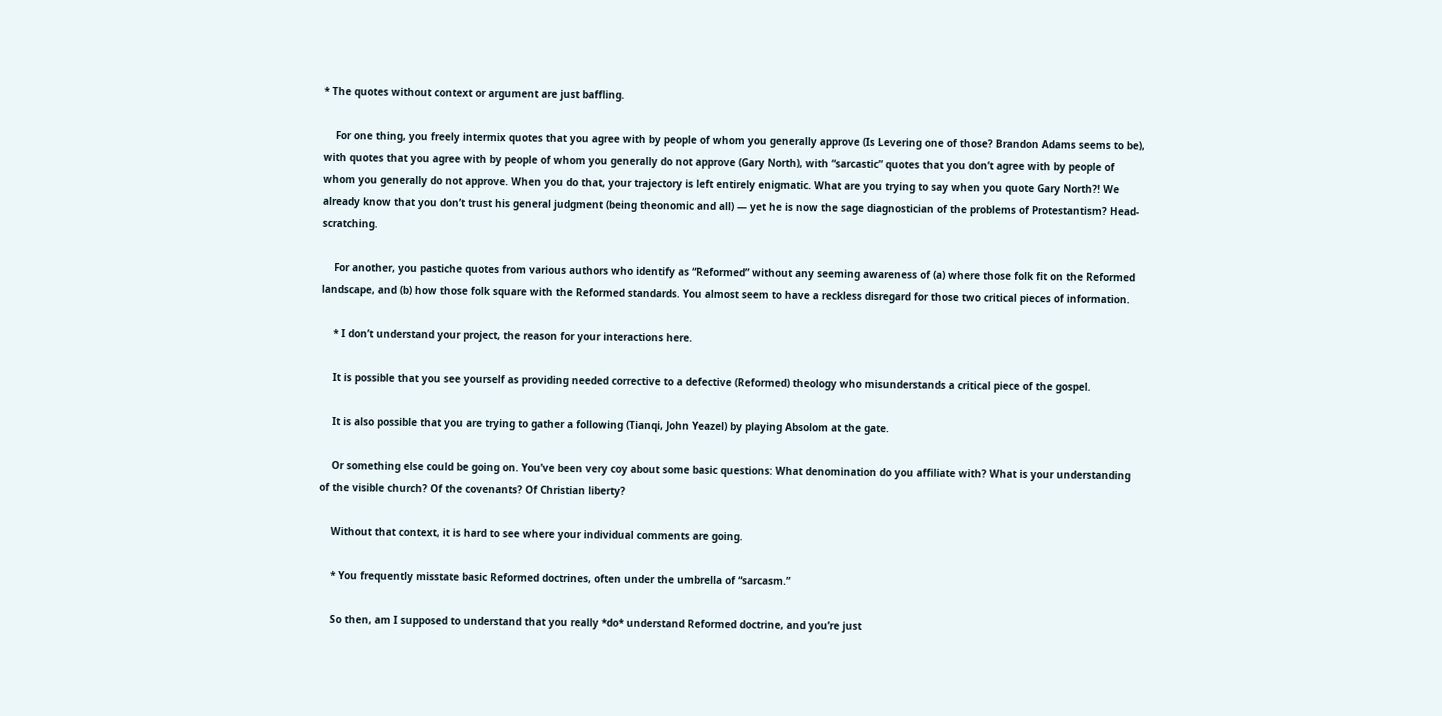* The quotes without context or argument are just baffling.

    For one thing, you freely intermix quotes that you agree with by people of whom you generally approve (Is Levering one of those? Brandon Adams seems to be), with quotes that you agree with by people of whom you generally do not approve (Gary North), with “sarcastic” quotes that you don’t agree with by people of whom you generally do not approve. When you do that, your trajectory is left entirely enigmatic. What are you trying to say when you quote Gary North?! We already know that you don’t trust his general judgment (being theonomic and all) — yet he is now the sage diagnostician of the problems of Protestantism? Head-scratching.

    For another, you pastiche quotes from various authors who identify as “Reformed” without any seeming awareness of (a) where those folk fit on the Reformed landscape, and (b) how those folk square with the Reformed standards. You almost seem to have a reckless disregard for those two critical pieces of information.

    * I don’t understand your project, the reason for your interactions here.

    It is possible that you see yourself as providing needed corrective to a defective (Reformed) theology who misunderstands a critical piece of the gospel.

    It is also possible that you are trying to gather a following (Tianqi, John Yeazel) by playing Absolom at the gate.

    Or something else could be going on. You’ve been very coy about some basic questions: What denomination do you affiliate with? What is your understanding of the visible church? Of the covenants? Of Christian liberty?

    Without that context, it is hard to see where your individual comments are going.

    * You frequently misstate basic Reformed doctrines, often under the umbrella of “sarcasm.”

    So then, am I supposed to understand that you really *do* understand Reformed doctrine, and you’re just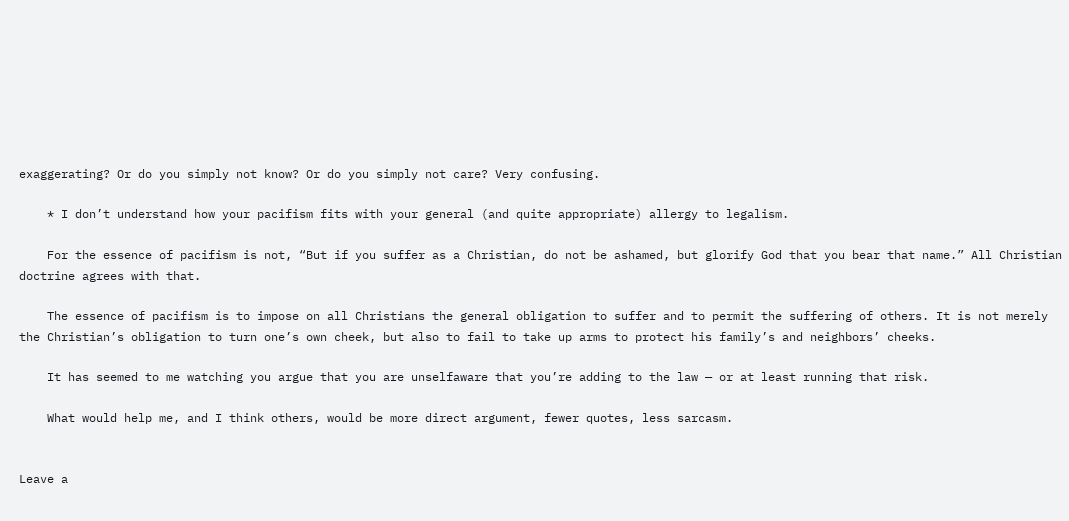exaggerating? Or do you simply not know? Or do you simply not care? Very confusing.

    * I don’t understand how your pacifism fits with your general (and quite appropriate) allergy to legalism.

    For the essence of pacifism is not, “But if you suffer as a Christian, do not be ashamed, but glorify God that you bear that name.” All Christian doctrine agrees with that.

    The essence of pacifism is to impose on all Christians the general obligation to suffer and to permit the suffering of others. It is not merely the Christian’s obligation to turn one’s own cheek, but also to fail to take up arms to protect his family’s and neighbors’ cheeks.

    It has seemed to me watching you argue that you are unselfaware that you’re adding to the law — or at least running that risk.

    What would help me, and I think others, would be more direct argument, fewer quotes, less sarcasm.


Leave a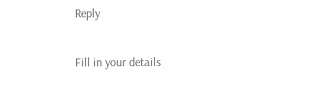Reply

Fill in your details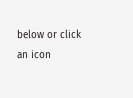below or click an icon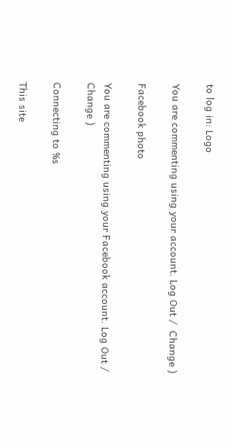to log in: Logo

You are commenting using your account. Log Out /  Change )

Facebook photo

You are commenting using your Facebook account. Log Out /  Change )

Connecting to %s

This site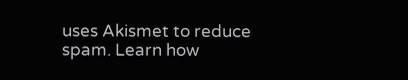uses Akismet to reduce spam. Learn how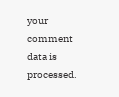your comment data is processed.